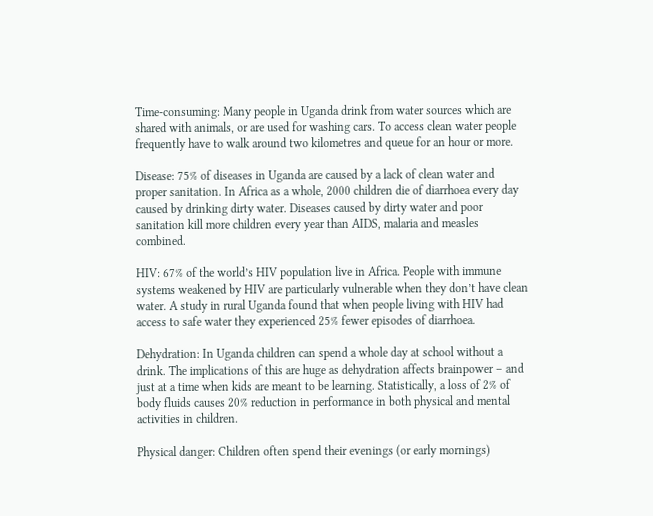Time-consuming: Many people in Uganda drink from water sources which are shared with animals, or are used for washing cars. To access clean water people frequently have to walk around two kilometres and queue for an hour or more.

Disease: 75% of diseases in Uganda are caused by a lack of clean water and proper sanitation. In Africa as a whole, 2000 children die of diarrhoea every day caused by drinking dirty water. Diseases caused by dirty water and poor sanitation kill more children every year than AIDS, malaria and measles combined.

HIV: 67% of the world’s HIV population live in Africa. People with immune systems weakened by HIV are particularly vulnerable when they don’t have clean water. A study in rural Uganda found that when people living with HIV had access to safe water they experienced 25% fewer episodes of diarrhoea.

Dehydration: In Uganda children can spend a whole day at school without a drink. The implications of this are huge as dehydration affects brainpower – and just at a time when kids are meant to be learning. Statistically, a loss of 2% of body fluids causes 20% reduction in performance in both physical and mental activities in children.

Physical danger: Children often spend their evenings (or early mornings)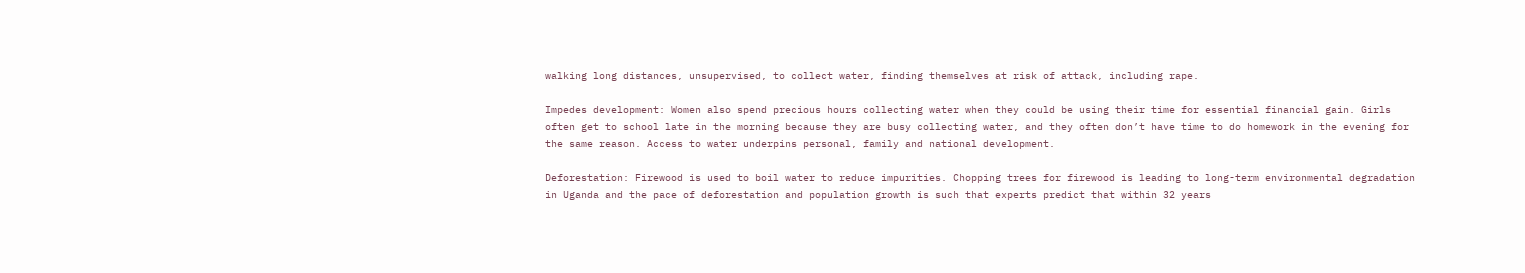walking long distances, unsupervised, to collect water, finding themselves at risk of attack, including rape.

Impedes development: Women also spend precious hours collecting water when they could be using their time for essential financial gain. Girls often get to school late in the morning because they are busy collecting water, and they often don’t have time to do homework in the evening for the same reason. Access to water underpins personal, family and national development.

Deforestation: Firewood is used to boil water to reduce impurities. Chopping trees for firewood is leading to long-term environmental degradation in Uganda and the pace of deforestation and population growth is such that experts predict that within 32 years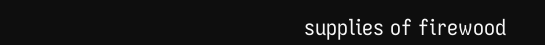supplies of firewood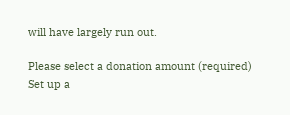will have largely run out.

Please select a donation amount (required)
Set up a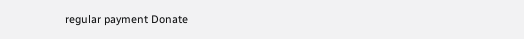regular payment Donate